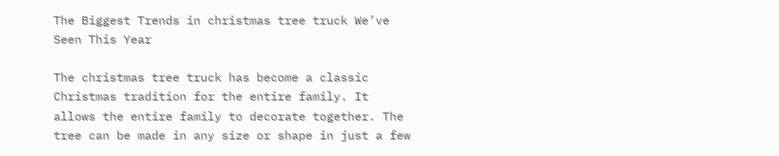The Biggest Trends in christmas tree truck We’ve Seen This Year

The christmas tree truck has become a classic Christmas tradition for the entire family. It allows the entire family to decorate together. The tree can be made in any size or shape in just a few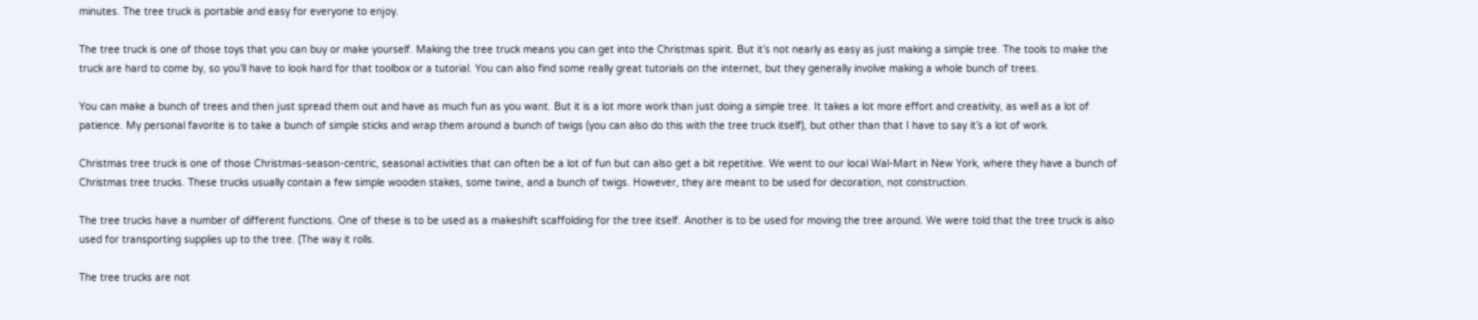minutes. The tree truck is portable and easy for everyone to enjoy.

The tree truck is one of those toys that you can buy or make yourself. Making the tree truck means you can get into the Christmas spirit. But it’s not nearly as easy as just making a simple tree. The tools to make the truck are hard to come by, so you’ll have to look hard for that toolbox or a tutorial. You can also find some really great tutorials on the internet, but they generally involve making a whole bunch of trees.

You can make a bunch of trees and then just spread them out and have as much fun as you want. But it is a lot more work than just doing a simple tree. It takes a lot more effort and creativity, as well as a lot of patience. My personal favorite is to take a bunch of simple sticks and wrap them around a bunch of twigs (you can also do this with the tree truck itself), but other than that I have to say it’s a lot of work.

Christmas tree truck is one of those Christmas-season-centric, seasonal activities that can often be a lot of fun but can also get a bit repetitive. We went to our local Wal-Mart in New York, where they have a bunch of Christmas tree trucks. These trucks usually contain a few simple wooden stakes, some twine, and a bunch of twigs. However, they are meant to be used for decoration, not construction.

The tree trucks have a number of different functions. One of these is to be used as a makeshift scaffolding for the tree itself. Another is to be used for moving the tree around. We were told that the tree truck is also used for transporting supplies up to the tree. (The way it rolls.

The tree trucks are not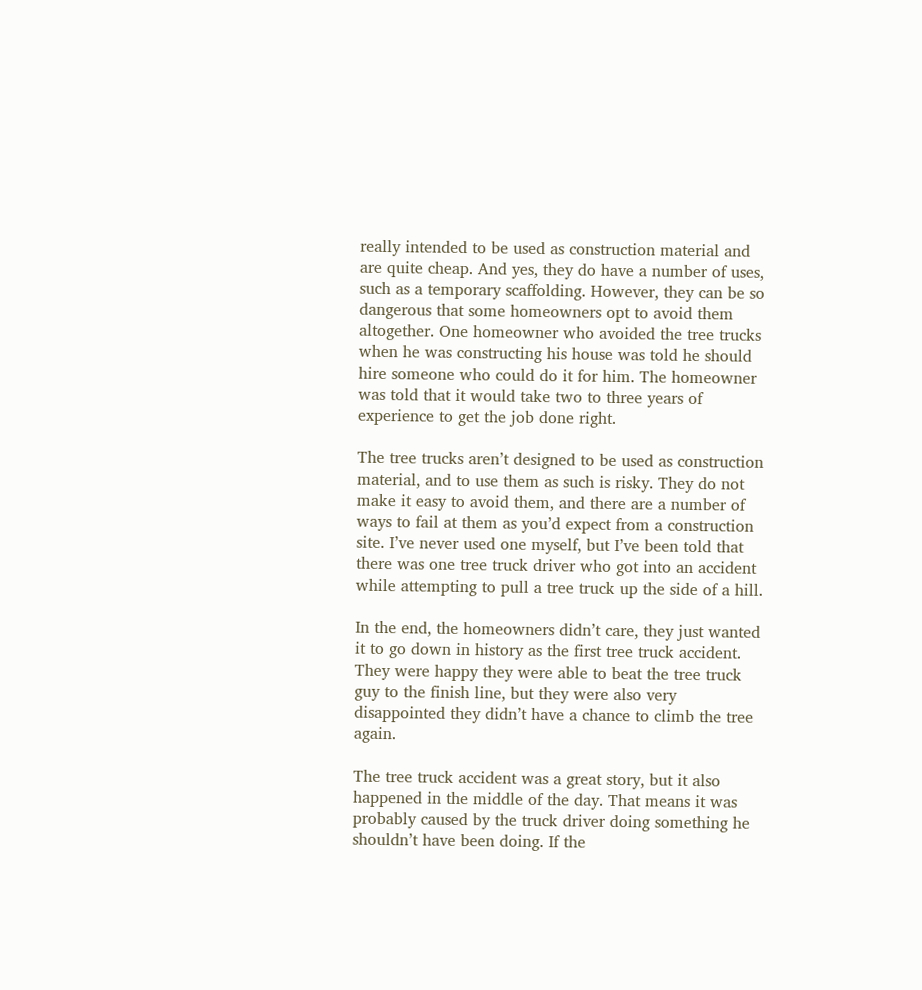really intended to be used as construction material and are quite cheap. And yes, they do have a number of uses, such as a temporary scaffolding. However, they can be so dangerous that some homeowners opt to avoid them altogether. One homeowner who avoided the tree trucks when he was constructing his house was told he should hire someone who could do it for him. The homeowner was told that it would take two to three years of experience to get the job done right.

The tree trucks aren’t designed to be used as construction material, and to use them as such is risky. They do not make it easy to avoid them, and there are a number of ways to fail at them as you’d expect from a construction site. I’ve never used one myself, but I’ve been told that there was one tree truck driver who got into an accident while attempting to pull a tree truck up the side of a hill.

In the end, the homeowners didn’t care, they just wanted it to go down in history as the first tree truck accident. They were happy they were able to beat the tree truck guy to the finish line, but they were also very disappointed they didn’t have a chance to climb the tree again.

The tree truck accident was a great story, but it also happened in the middle of the day. That means it was probably caused by the truck driver doing something he shouldn’t have been doing. If the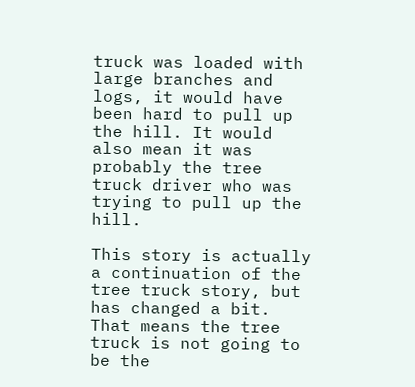truck was loaded with large branches and logs, it would have been hard to pull up the hill. It would also mean it was probably the tree truck driver who was trying to pull up the hill.

This story is actually a continuation of the tree truck story, but has changed a bit. That means the tree truck is not going to be the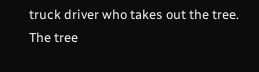truck driver who takes out the tree. The tree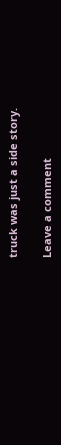truck was just a side story.

Leave a comment